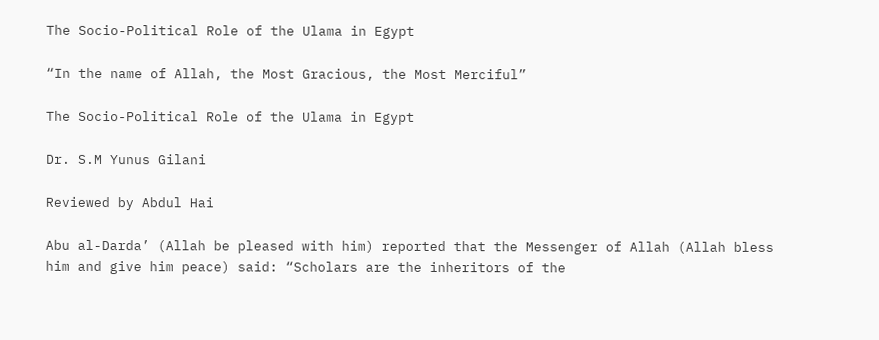The Socio-Political Role of the Ulama in Egypt

“In the name of Allah, the Most Gracious, the Most Merciful”

The Socio-Political Role of the Ulama in Egypt

Dr. S.M Yunus Gilani

Reviewed by Abdul Hai

Abu al-Darda’ (Allah be pleased with him) reported that the Messenger of Allah (Allah bless him and give him peace) said: “Scholars are the inheritors of the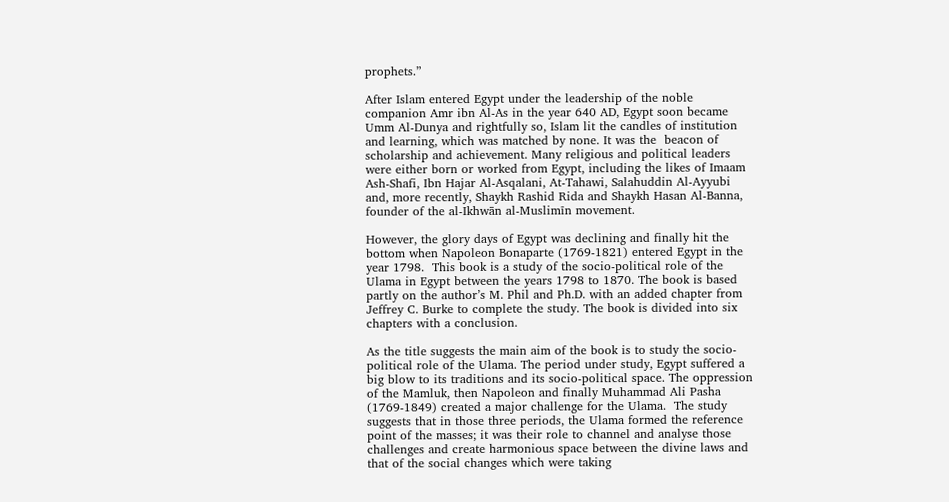prophets.”

After Islam entered Egypt under the leadership of the noble companion Amr ibn Al-As in the year 640 AD, Egypt soon became Umm Al-Dunya and rightfully so, Islam lit the candles of institution and learning, which was matched by none. It was the  beacon of scholarship and achievement. Many religious and political leaders were either born or worked from Egypt, including the likes of Imaam Ash-Shafi, Ibn Hajar Al-Asqalani, At-Tahawi, Salahuddin Al-Ayyubi and, more recently, Shaykh Rashid Rida and Shaykh Hasan Al-Banna, founder of the al-Ikhwān al-Muslimīn movement.

However, the glory days of Egypt was declining and finally hit the bottom when Napoleon Bonaparte (1769-1821) entered Egypt in the year 1798.  This book is a study of the socio-political role of the Ulama in Egypt between the years 1798 to 1870. The book is based partly on the author’s M. Phil and Ph.D. with an added chapter from Jeffrey C. Burke to complete the study. The book is divided into six chapters with a conclusion.

As the title suggests the main aim of the book is to study the socio-political role of the Ulama. The period under study, Egypt suffered a big blow to its traditions and its socio-political space. The oppression of the Mamluk, then Napoleon and finally Muhammad Ali Pasha (1769-1849) created a major challenge for the Ulama.  The study suggests that in those three periods, the Ulama formed the reference point of the masses; it was their role to channel and analyse those challenges and create harmonious space between the divine laws and that of the social changes which were taking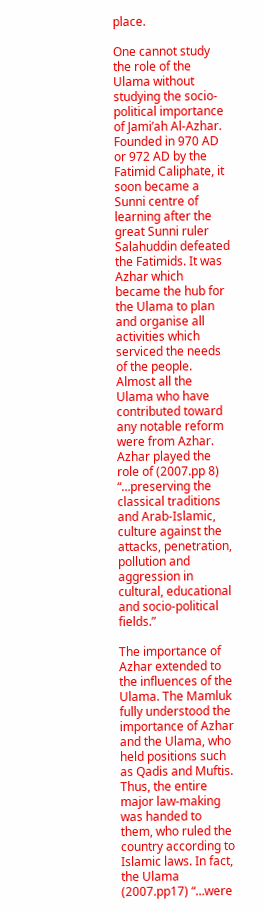place.

One cannot study the role of the Ulama without studying the socio-political importance of Jami’ah Al-Azhar. Founded in 970 AD or 972 AD by the Fatimid Caliphate, it soon became a Sunni centre of learning after the great Sunni ruler Salahuddin defeated the Fatimids. It was Azhar which became the hub for the Ulama to plan and organise all activities which serviced the needs of the people. Almost all the Ulama who have contributed toward any notable reform were from Azhar. Azhar played the role of (2007.pp 8) “…preserving the classical traditions and Arab-Islamic, culture against the attacks, penetration, pollution and aggression in cultural, educational and socio-political fields.”

The importance of Azhar extended to the influences of the Ulama. The Mamluk fully understood the importance of Azhar and the Ulama, who held positions such as Qadis and Muftis. Thus, the entire major law-making was handed to them, who ruled the country according to Islamic laws. In fact, the Ulama (2007.pp17) “…were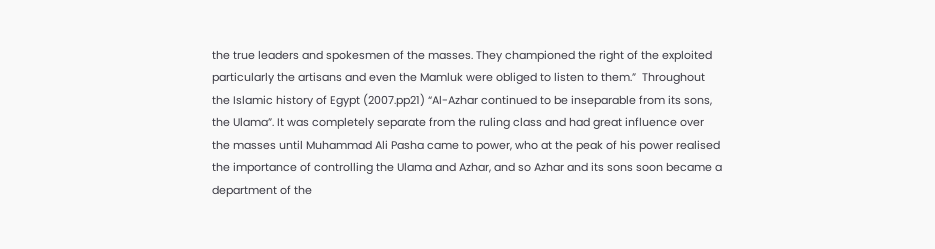the true leaders and spokesmen of the masses. They championed the right of the exploited particularly the artisans and even the Mamluk were obliged to listen to them.”  Throughout the Islamic history of Egypt (2007.pp21) “Al-Azhar continued to be inseparable from its sons, the Ulama”. It was completely separate from the ruling class and had great influence over the masses until Muhammad Ali Pasha came to power, who at the peak of his power realised the importance of controlling the Ulama and Azhar, and so Azhar and its sons soon became a department of the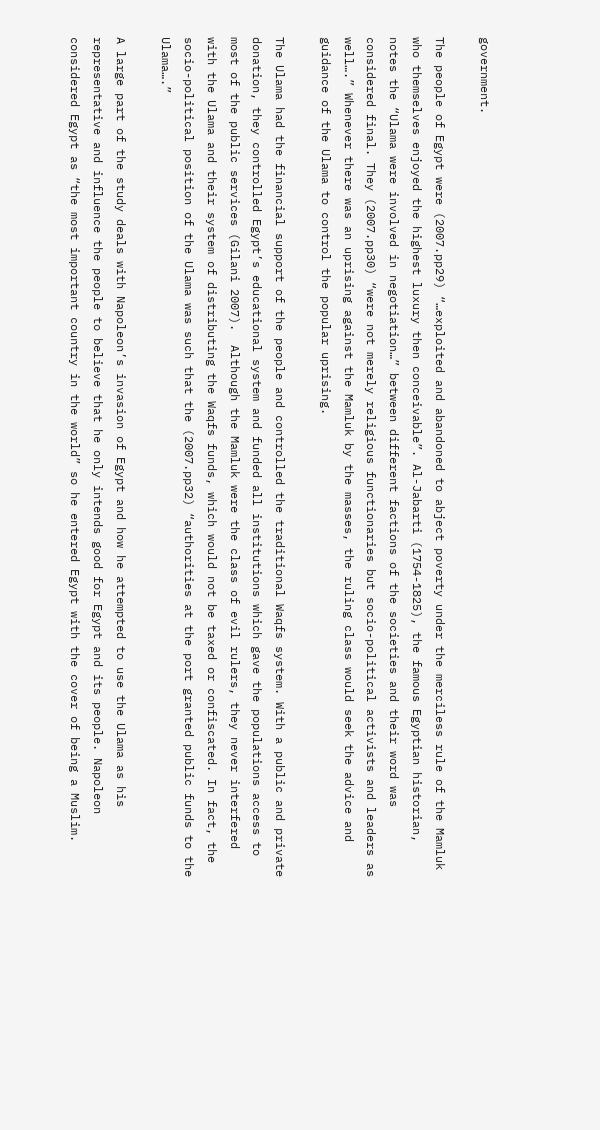government.

The people of Egypt were (2007.pp29) “…exploited and abandoned to abject poverty under the merciless rule of the Mamluk who themselves enjoyed the highest luxury then conceivable”. Al-Jabarti (1754-1825), the famous Egyptian historian, notes the “Ulama were involved in negotiation…” between different factions of the societies and their word was considered final. They (2007.pp30) “were not merely religious functionaries but socio-political activists and leaders as well….” Whenever there was an uprising against the Mamluk by the masses, the ruling class would seek the advice and guidance of the Ulama to control the popular uprising.

The Ulama had the financial support of the people and controlled the traditional Waqfs system. With a public and private donation, they controlled Egypt’s educational system and funded all institutions which gave the populations access to most of the public services (Gilani 2007).  Although the Mamluk were the class of evil rulers, they never interfered with the Ulama and their system of distributing the Waqfs funds, which would not be taxed or confiscated. In fact, the socio-political position of the Ulama was such that the (2007.pp32) “authorities at the port granted public funds to the Ulama….”

A large part of the study deals with Napoleon’s invasion of Egypt and how he attempted to use the Ulama as his representative and influence the people to believe that he only intends good for Egypt and its people. Napoleon considered Egypt as “the most important country in the world” so he entered Egypt with the cover of being a Muslim.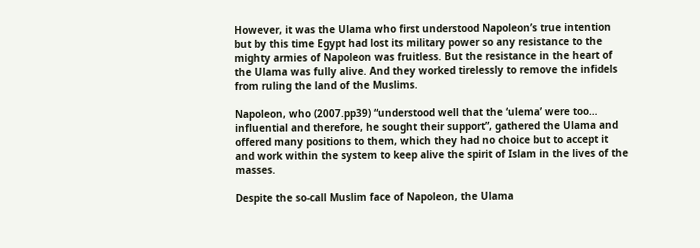However, it was the Ulama who first understood Napoleon’s true intention but by this time Egypt had lost its military power so any resistance to the mighty armies of Napoleon was fruitless. But the resistance in the heart of the Ulama was fully alive. And they worked tirelessly to remove the infidels from ruling the land of the Muslims.

Napoleon, who (2007.pp39) “understood well that the ‘ulema’ were too… influential and therefore, he sought their support”, gathered the Ulama and offered many positions to them, which they had no choice but to accept it and work within the system to keep alive the spirit of Islam in the lives of the masses.

Despite the so-call Muslim face of Napoleon, the Ulama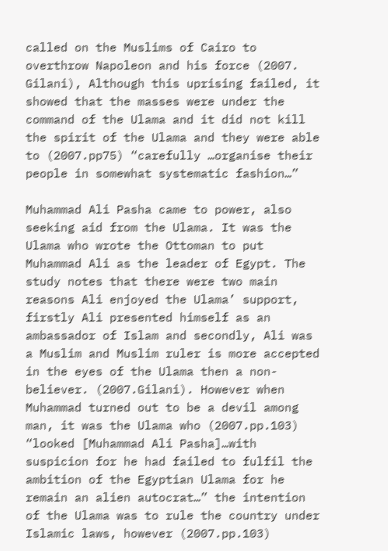called on the Muslims of Cairo to overthrow Napoleon and his force (2007. Gilani), Although this uprising failed, it showed that the masses were under the command of the Ulama and it did not kill the spirit of the Ulama and they were able to (2007.pp75) “carefully …organise their people in somewhat systematic fashion…”

Muhammad Ali Pasha came to power, also seeking aid from the Ulama. It was the Ulama who wrote the Ottoman to put Muhammad Ali as the leader of Egypt. The study notes that there were two main reasons Ali enjoyed the Ulama’ support, firstly Ali presented himself as an ambassador of Islam and secondly, Ali was a Muslim and Muslim ruler is more accepted in the eyes of the Ulama then a non-believer. (2007.Gilani). However when Muhammad turned out to be a devil among man, it was the Ulama who (2007.pp.103) “looked [Muhammad Ali Pasha]…with suspicion for he had failed to fulfil the ambition of the Egyptian Ulama for he remain an alien autocrat…” the intention of the Ulama was to rule the country under Islamic laws, however (2007.pp.103)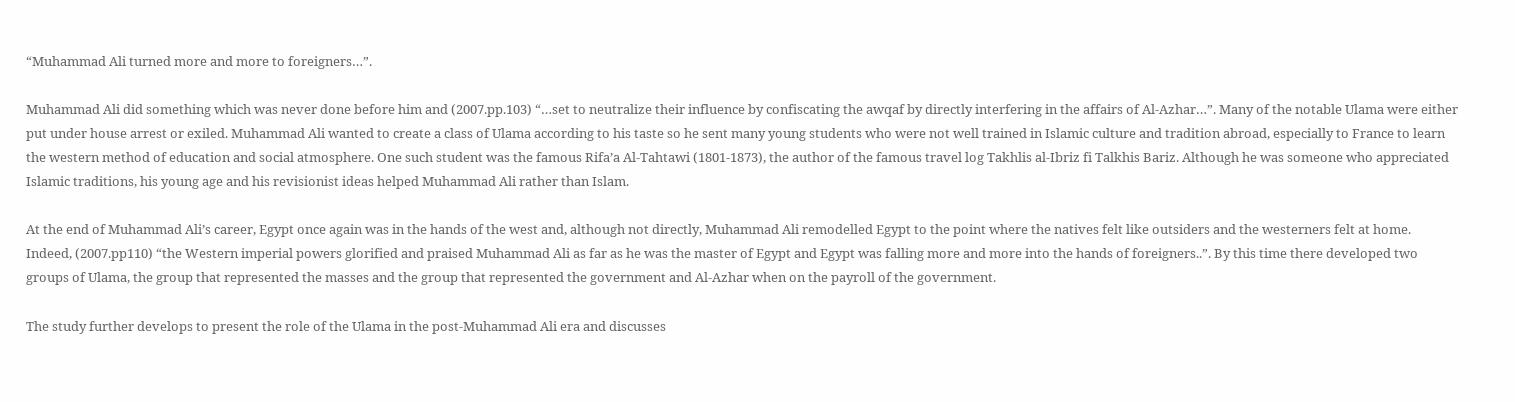“Muhammad Ali turned more and more to foreigners…”.

Muhammad Ali did something which was never done before him and (2007.pp.103) “…set to neutralize their influence by confiscating the awqaf by directly interfering in the affairs of Al-Azhar…”. Many of the notable Ulama were either put under house arrest or exiled. Muhammad Ali wanted to create a class of Ulama according to his taste so he sent many young students who were not well trained in Islamic culture and tradition abroad, especially to France to learn the western method of education and social atmosphere. One such student was the famous Rifa’a Al-Tahtawi (1801-1873), the author of the famous travel log Takhlis al-Ibriz fi Talkhis Bariz. Although he was someone who appreciated Islamic traditions, his young age and his revisionist ideas helped Muhammad Ali rather than Islam.

At the end of Muhammad Ali’s career, Egypt once again was in the hands of the west and, although not directly, Muhammad Ali remodelled Egypt to the point where the natives felt like outsiders and the westerners felt at home.  Indeed, (2007.pp110) “the Western imperial powers glorified and praised Muhammad Ali as far as he was the master of Egypt and Egypt was falling more and more into the hands of foreigners..”. By this time there developed two groups of Ulama, the group that represented the masses and the group that represented the government and Al-Azhar when on the payroll of the government.

The study further develops to present the role of the Ulama in the post-Muhammad Ali era and discusses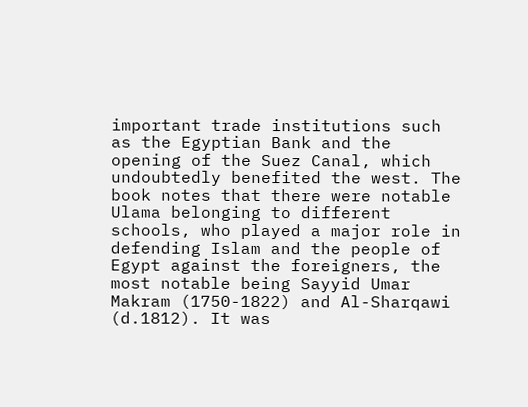important trade institutions such as the Egyptian Bank and the opening of the Suez Canal, which undoubtedly benefited the west. The book notes that there were notable Ulama belonging to different schools, who played a major role in defending Islam and the people of Egypt against the foreigners, the most notable being Sayyid Umar Makram (1750-1822) and Al-Sharqawi (d.1812). It was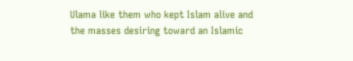Ulama like them who kept Islam alive and the masses desiring toward an Islamic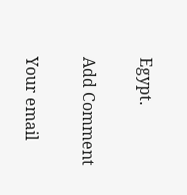Egypt.

Add Comment

Your email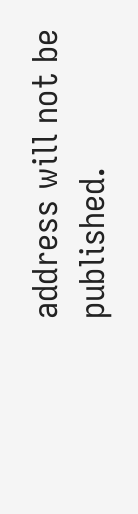address will not be published.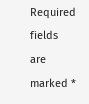Required fields are marked *